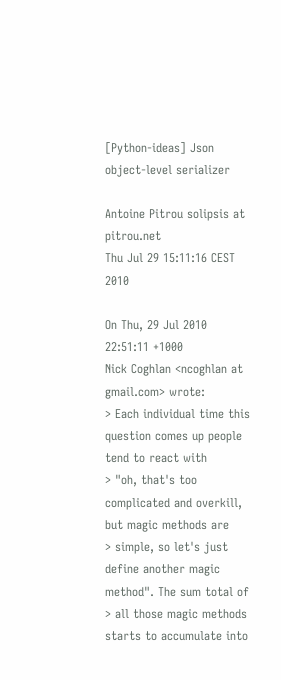[Python-ideas] Json object-level serializer

Antoine Pitrou solipsis at pitrou.net
Thu Jul 29 15:11:16 CEST 2010

On Thu, 29 Jul 2010 22:51:11 +1000
Nick Coghlan <ncoghlan at gmail.com> wrote:
> Each individual time this question comes up people tend to react with
> "oh, that's too complicated and overkill, but magic methods are
> simple, so let's just define another magic method". The sum total of
> all those magic methods starts to accumulate into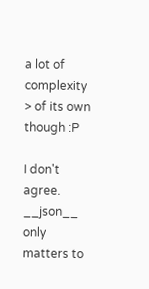a lot of complexity
> of its own though :P

I don't agree. __json__ only matters to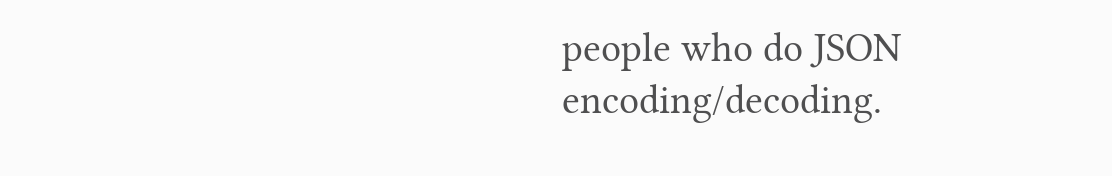people who do JSON
encoding/decoding.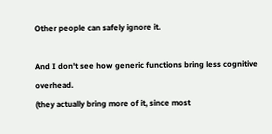Other people can safely ignore it.

And I don't see how generic functions bring less cognitive overhead.
(they actually bring more of it, since most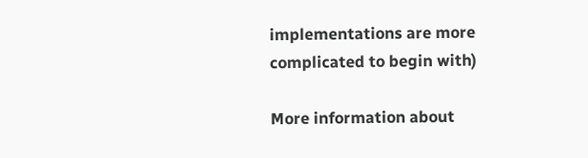implementations are more
complicated to begin with)

More information about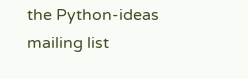the Python-ideas mailing list